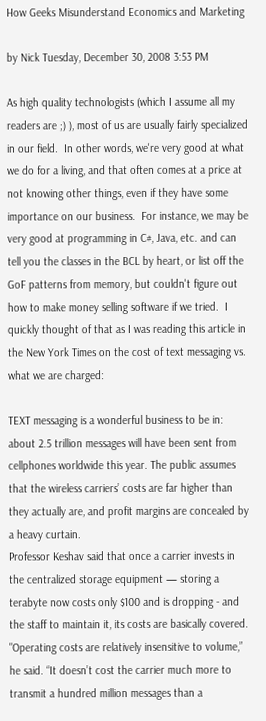How Geeks Misunderstand Economics and Marketing

by Nick Tuesday, December 30, 2008 3:53 PM

As high quality technologists (which I assume all my readers are ;) ), most of us are usually fairly specialized in our field.  In other words, we're very good at what we do for a living, and that often comes at a price at not knowing other things, even if they have some importance on our business.  For instance, we may be very good at programming in C#, Java, etc. and can tell you the classes in the BCL by heart, or list off the GoF patterns from memory, but couldn't figure out how to make money selling software if we tried.  I quickly thought of that as I was reading this article in the New York Times on the cost of text messaging vs. what we are charged:

TEXT messaging is a wonderful business to be in: about 2.5 trillion messages will have been sent from cellphones worldwide this year. The public assumes that the wireless carriers’ costs are far higher than they actually are, and profit margins are concealed by a heavy curtain.
Professor Keshav said that once a carrier invests in the centralized storage equipment — storing a terabyte now costs only $100 and is dropping - and the staff to maintain it, its costs are basically covered. "Operating costs are relatively insensitive to volume,” he said. “It doesn’t cost the carrier much more to transmit a hundred million messages than a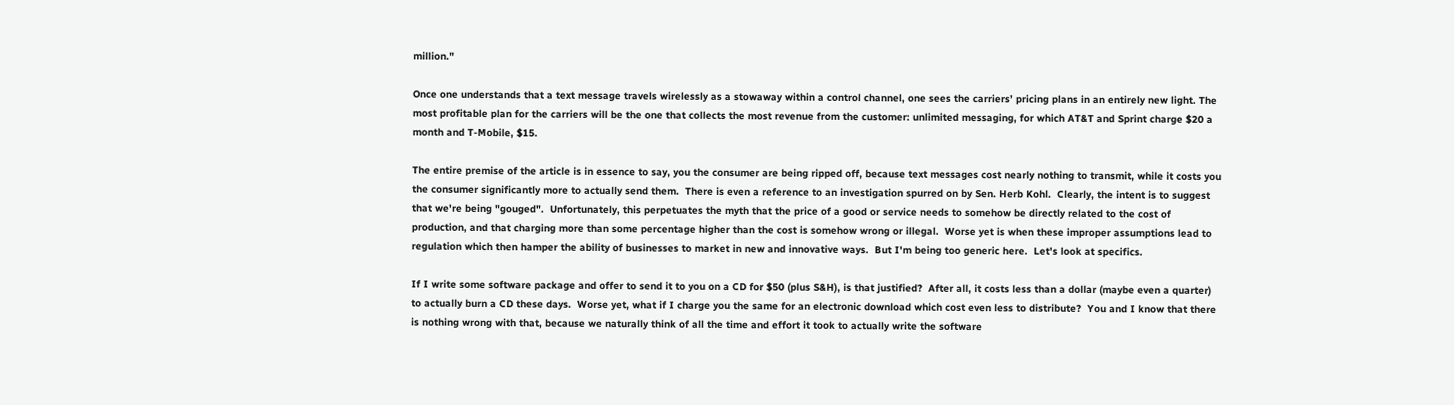million."

Once one understands that a text message travels wirelessly as a stowaway within a control channel, one sees the carriers’ pricing plans in an entirely new light. The most profitable plan for the carriers will be the one that collects the most revenue from the customer: unlimited messaging, for which AT&T and Sprint charge $20 a month and T-Mobile, $15.

The entire premise of the article is in essence to say, you the consumer are being ripped off, because text messages cost nearly nothing to transmit, while it costs you the consumer significantly more to actually send them.  There is even a reference to an investigation spurred on by Sen. Herb Kohl.  Clearly, the intent is to suggest that we're being "gouged".  Unfortunately, this perpetuates the myth that the price of a good or service needs to somehow be directly related to the cost of production, and that charging more than some percentage higher than the cost is somehow wrong or illegal.  Worse yet is when these improper assumptions lead to regulation which then hamper the ability of businesses to market in new and innovative ways.  But I'm being too generic here.  Let's look at specifics.

If I write some software package and offer to send it to you on a CD for $50 (plus S&H), is that justified?  After all, it costs less than a dollar (maybe even a quarter) to actually burn a CD these days.  Worse yet, what if I charge you the same for an electronic download which cost even less to distribute?  You and I know that there is nothing wrong with that, because we naturally think of all the time and effort it took to actually write the software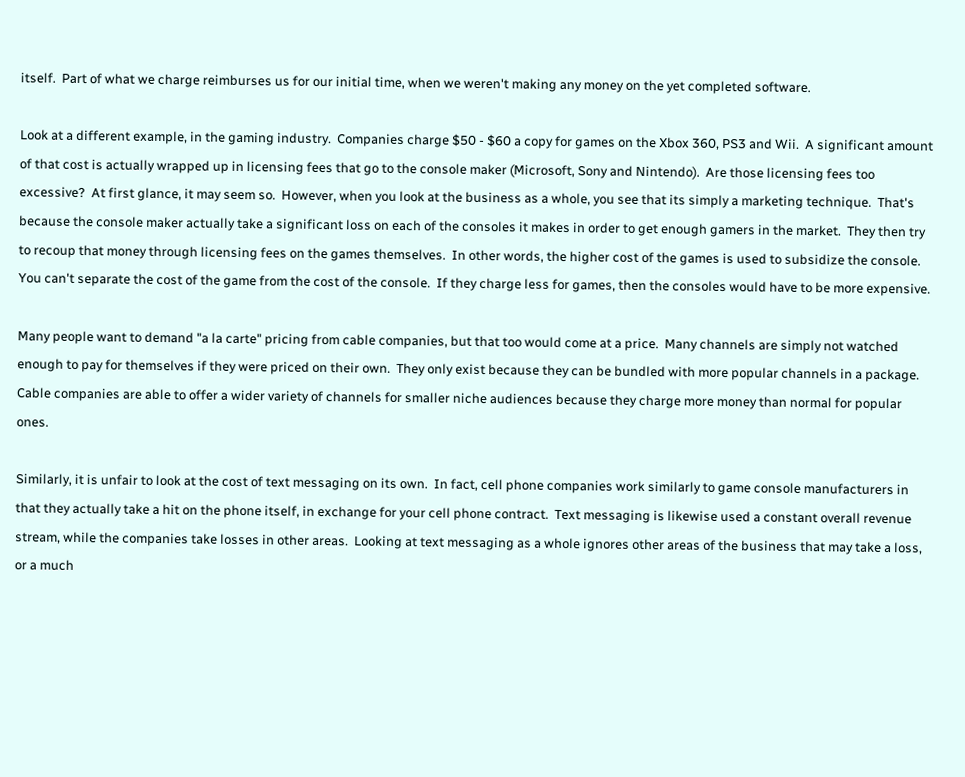itself.  Part of what we charge reimburses us for our initial time, when we weren't making any money on the yet completed software.

Look at a different example, in the gaming industry.  Companies charge $50 - $60 a copy for games on the Xbox 360, PS3 and Wii.  A significant amount of that cost is actually wrapped up in licensing fees that go to the console maker (Microsoft, Sony and Nintendo).  Are those licensing fees too excessive?  At first glance, it may seem so.  However, when you look at the business as a whole, you see that its simply a marketing technique.  That's because the console maker actually take a significant loss on each of the consoles it makes in order to get enough gamers in the market.  They then try to recoup that money through licensing fees on the games themselves.  In other words, the higher cost of the games is used to subsidize the console.  You can't separate the cost of the game from the cost of the console.  If they charge less for games, then the consoles would have to be more expensive.

Many people want to demand "a la carte" pricing from cable companies, but that too would come at a price.  Many channels are simply not watched enough to pay for themselves if they were priced on their own.  They only exist because they can be bundled with more popular channels in a package.  Cable companies are able to offer a wider variety of channels for smaller niche audiences because they charge more money than normal for popular ones.

Similarly, it is unfair to look at the cost of text messaging on its own.  In fact, cell phone companies work similarly to game console manufacturers in that they actually take a hit on the phone itself, in exchange for your cell phone contract.  Text messaging is likewise used a constant overall revenue stream, while the companies take losses in other areas.  Looking at text messaging as a whole ignores other areas of the business that may take a loss, or a much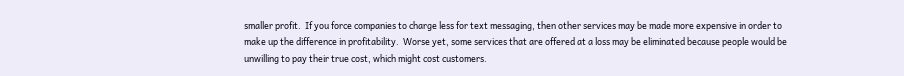smaller profit.  If you force companies to charge less for text messaging, then other services may be made more expensive in order to make up the difference in profitability.  Worse yet, some services that are offered at a loss may be eliminated because people would be unwilling to pay their true cost, which might cost customers.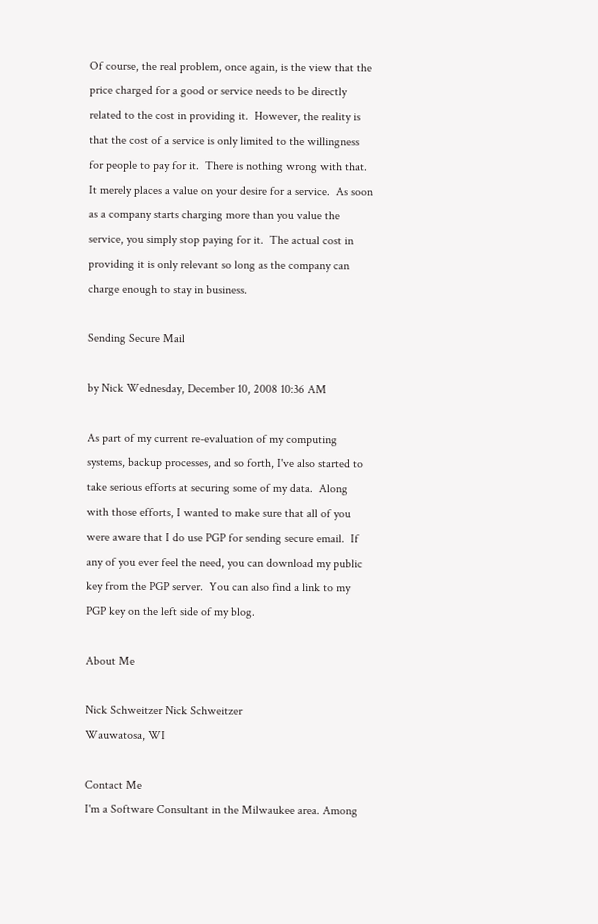Of course, the real problem, once again, is the view that the price charged for a good or service needs to be directly related to the cost in providing it.  However, the reality is that the cost of a service is only limited to the willingness for people to pay for it.  There is nothing wrong with that.  It merely places a value on your desire for a service.  As soon as a company starts charging more than you value the service, you simply stop paying for it.  The actual cost in providing it is only relevant so long as the company can charge enough to stay in business.

Sending Secure Mail

by Nick Wednesday, December 10, 2008 10:36 AM

As part of my current re-evaluation of my computing systems, backup processes, and so forth, I've also started to take serious efforts at securing some of my data.  Along with those efforts, I wanted to make sure that all of you were aware that I do use PGP for sending secure email.  If any of you ever feel the need, you can download my public key from the PGP server.  You can also find a link to my PGP key on the left side of my blog.

About Me

Nick Schweitzer Nick Schweitzer
Wauwatosa, WI

Contact Me
I'm a Software Consultant in the Milwaukee area. Among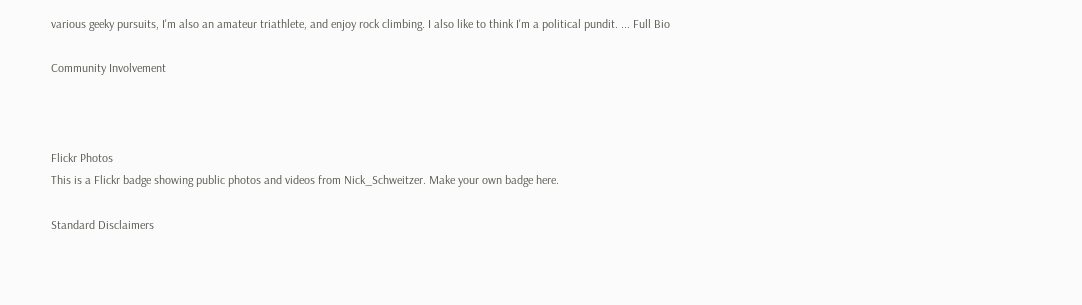various geeky pursuits, I'm also an amateur triathlete, and enjoy rock climbing. I also like to think I'm a political pundit. ... Full Bio

Community Involvement



Flickr Photos
This is a Flickr badge showing public photos and videos from Nick_Schweitzer. Make your own badge here.

Standard Disclaimers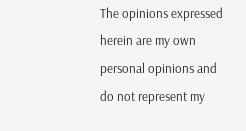The opinions expressed herein are my own personal opinions and do not represent my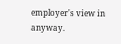employer's view in anyway.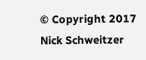© Copyright 2017 Nick Schweitzer